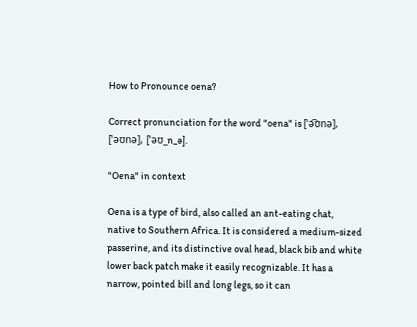How to Pronounce oena?

Correct pronunciation for the word "oena" is [ˈə͡ʊnə], [ˈəʊnə], [ˈəʊ_n_ə].

"Oena" in context

Oena is a type of bird, also called an ant-eating chat, native to Southern Africa. It is considered a medium-sized passerine, and its distinctive oval head, black bib and white lower back patch make it easily recognizable. It has a narrow, pointed bill and long legs, so it can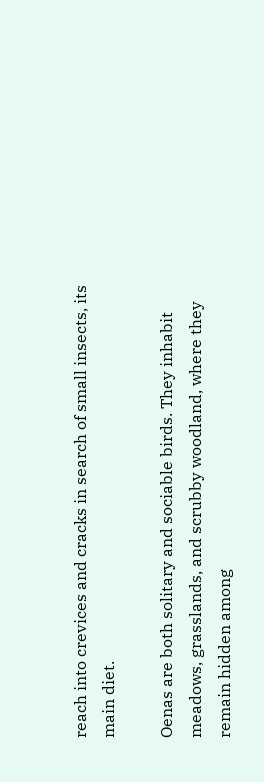reach into crevices and cracks in search of small insects, its main diet.

Oenas are both solitary and sociable birds. They inhabit meadows, grasslands, and scrubby woodland, where they remain hidden among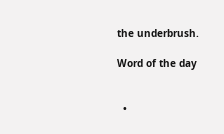the underbrush.

Word of the day


  •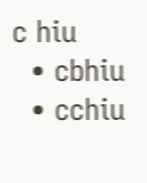c hiu
  • cbhiu
  • cchiu